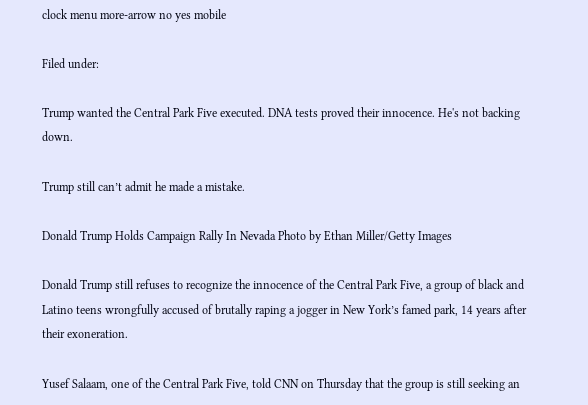clock menu more-arrow no yes mobile

Filed under:

Trump wanted the Central Park Five executed. DNA tests proved their innocence. He's not backing down.

Trump still can’t admit he made a mistake.

Donald Trump Holds Campaign Rally In Nevada Photo by Ethan Miller/Getty Images

Donald Trump still refuses to recognize the innocence of the Central Park Five, a group of black and Latino teens wrongfully accused of brutally raping a jogger in New York’s famed park, 14 years after their exoneration.

Yusef Salaam, one of the Central Park Five, told CNN on Thursday that the group is still seeking an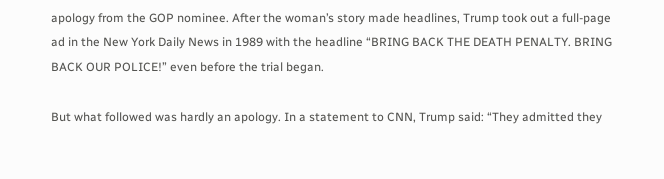apology from the GOP nominee. After the woman’s story made headlines, Trump took out a full-page ad in the New York Daily News in 1989 with the headline “BRING BACK THE DEATH PENALTY. BRING BACK OUR POLICE!” even before the trial began.

But what followed was hardly an apology. In a statement to CNN, Trump said: “They admitted they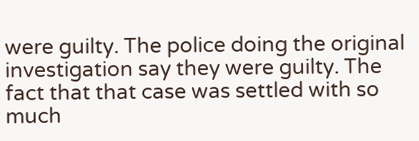were guilty. The police doing the original investigation say they were guilty. The fact that that case was settled with so much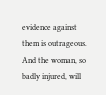evidence against them is outrageous. And the woman, so badly injured, will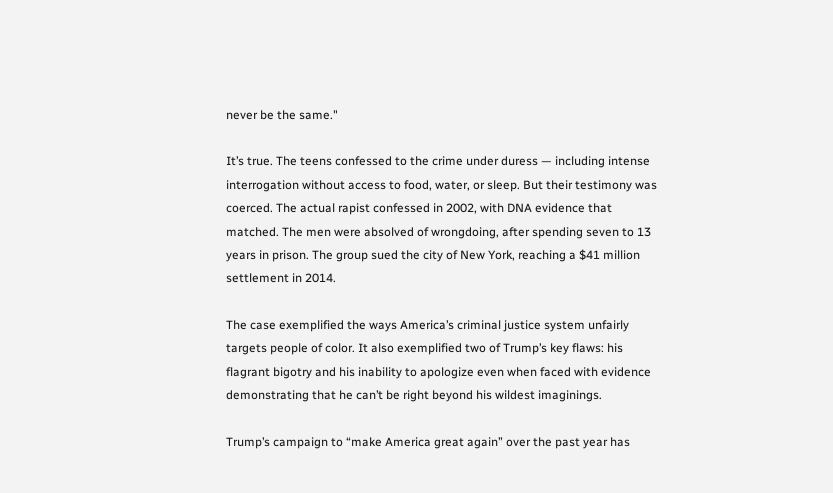never be the same."

It’s true. The teens confessed to the crime under duress — including intense interrogation without access to food, water, or sleep. But their testimony was coerced. The actual rapist confessed in 2002, with DNA evidence that matched. The men were absolved of wrongdoing, after spending seven to 13 years in prison. The group sued the city of New York, reaching a $41 million settlement in 2014.

The case exemplified the ways America’s criminal justice system unfairly targets people of color. It also exemplified two of Trump’s key flaws: his flagrant bigotry and his inability to apologize even when faced with evidence demonstrating that he can’t be right beyond his wildest imaginings.

Trump’s campaign to “make America great again” over the past year has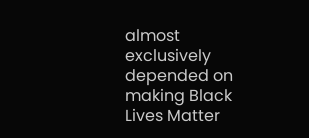almost exclusively depended on making Black Lives Matter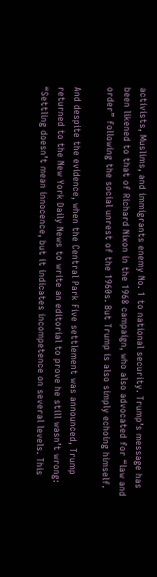activists, Muslims, and immigrants enemy No. 1 to national security. Trump’s message has been likened to that of Richard Nixon in the 1968 campaign, who also advocated for “law and order” following the social unrest of the 1960s. But Trump is also simply echoing himself.

And despite the evidence, when the Central Park Five settlement was announced, Trump returned to the New York Daily News to write an editorial to prove he still wasn’t wrong: “Settling doesn’t mean innocence, but it indicates incompetence on several levels. This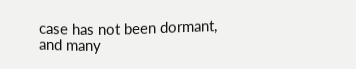case has not been dormant, and many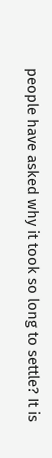people have asked why it took so long to settle? It is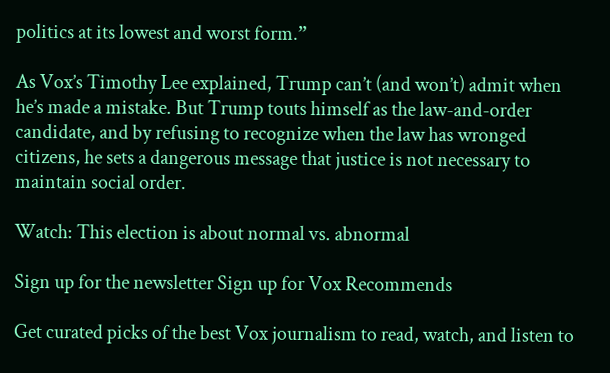politics at its lowest and worst form.”

As Vox’s Timothy Lee explained, Trump can’t (and won’t) admit when he’s made a mistake. But Trump touts himself as the law-and-order candidate, and by refusing to recognize when the law has wronged citizens, he sets a dangerous message that justice is not necessary to maintain social order.

Watch: This election is about normal vs. abnormal

Sign up for the newsletter Sign up for Vox Recommends

Get curated picks of the best Vox journalism to read, watch, and listen to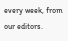every week, from our editors.